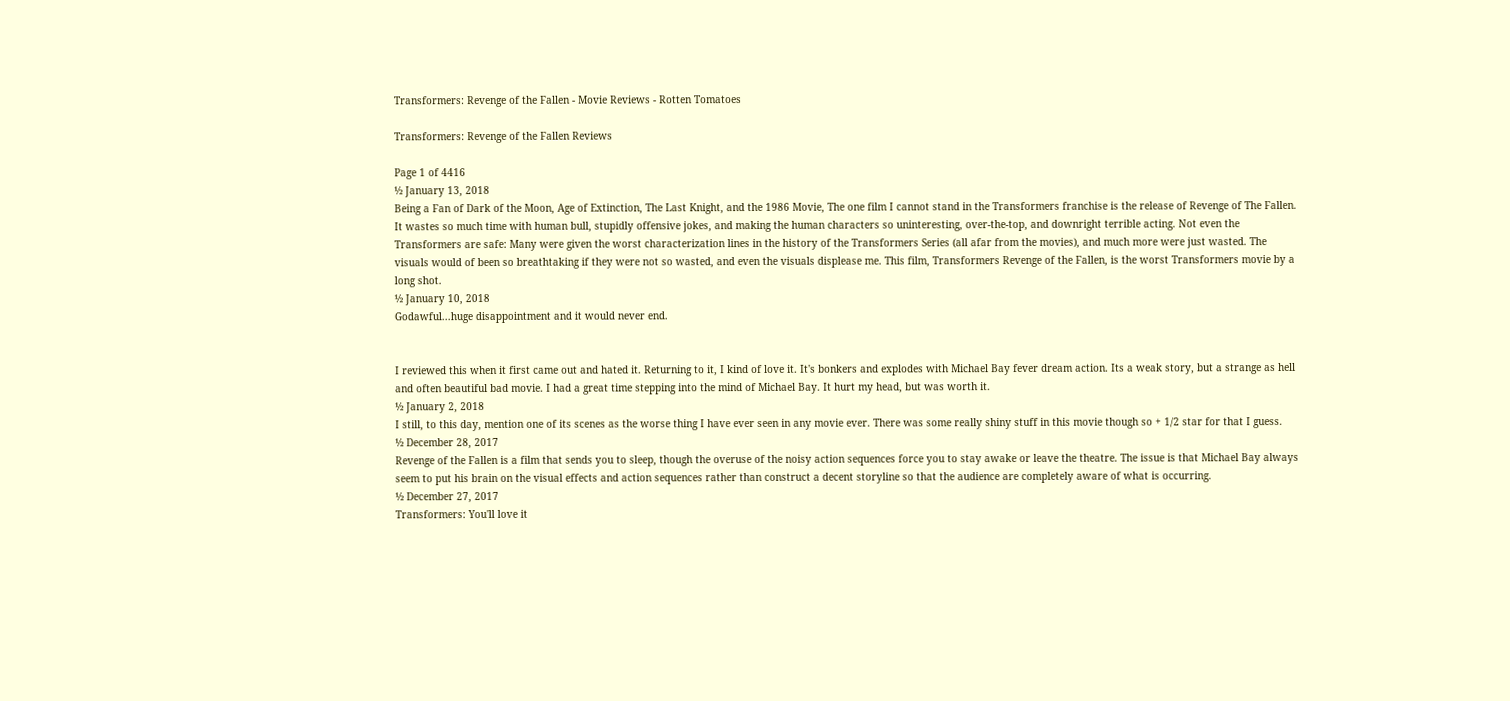Transformers: Revenge of the Fallen - Movie Reviews - Rotten Tomatoes

Transformers: Revenge of the Fallen Reviews

Page 1 of 4416
½ January 13, 2018
Being a Fan of Dark of the Moon, Age of Extinction, The Last Knight, and the 1986 Movie, The one film I cannot stand in the Transformers franchise is the release of Revenge of The Fallen. It wastes so much time with human bull, stupidly offensive jokes, and making the human characters so uninteresting, over-the-top, and downright terrible acting. Not even the Transformers are safe: Many were given the worst characterization lines in the history of the Transformers Series (all afar from the movies), and much more were just wasted. The visuals would of been so breathtaking if they were not so wasted, and even the visuals displease me. This film, Transformers Revenge of the Fallen, is the worst Transformers movie by a long shot.
½ January 10, 2018
Godawful...huge disappointment and it would never end.


I reviewed this when it first came out and hated it. Returning to it, I kind of love it. It's bonkers and explodes with Michael Bay fever dream action. Its a weak story, but a strange as hell and often beautiful bad movie. I had a great time stepping into the mind of Michael Bay. It hurt my head, but was worth it.
½ January 2, 2018
I still, to this day, mention one of its scenes as the worse thing I have ever seen in any movie ever. There was some really shiny stuff in this movie though so + 1/2 star for that I guess.
½ December 28, 2017
Revenge of the Fallen is a film that sends you to sleep, though the overuse of the noisy action sequences force you to stay awake or leave the theatre. The issue is that Michael Bay always seem to put his brain on the visual effects and action sequences rather than construct a decent storyline so that the audience are completely aware of what is occurring.
½ December 27, 2017
Transformers: You'll love it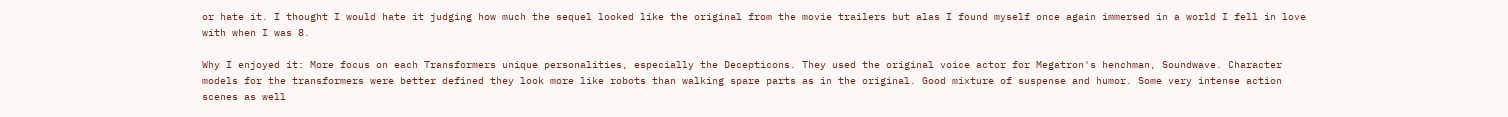or hate it. I thought I would hate it judging how much the sequel looked like the original from the movie trailers but alas I found myself once again immersed in a world I fell in love with when I was 8.

Why I enjoyed it: More focus on each Transformers unique personalities, especially the Decepticons. They used the original voice actor for Megatron's henchman, Soundwave. Character models for the transformers were better defined they look more like robots than walking spare parts as in the original. Good mixture of suspense and humor. Some very intense action scenes as well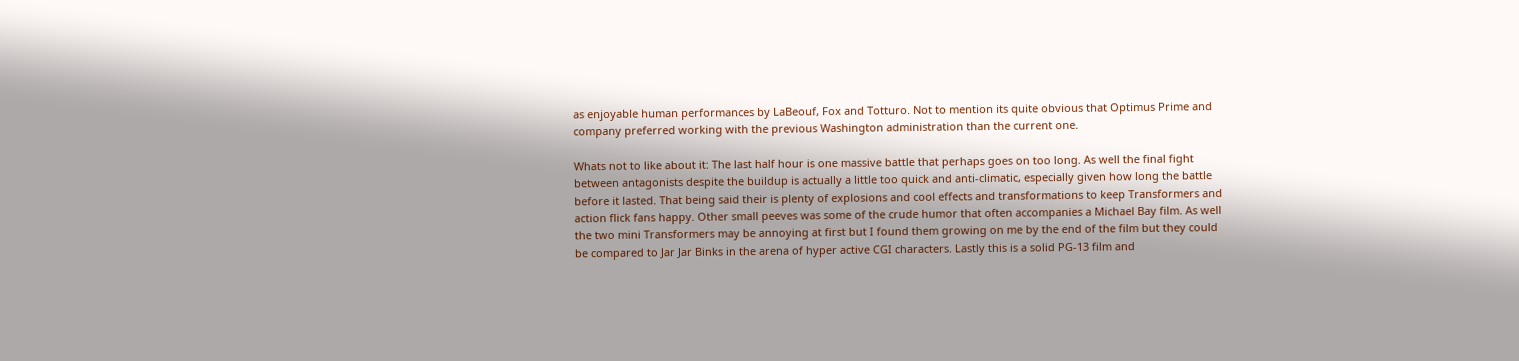as enjoyable human performances by LaBeouf, Fox and Totturo. Not to mention its quite obvious that Optimus Prime and company preferred working with the previous Washington administration than the current one.

Whats not to like about it: The last half hour is one massive battle that perhaps goes on too long. As well the final fight between antagonists despite the buildup is actually a little too quick and anti-climatic, especially given how long the battle before it lasted. That being said their is plenty of explosions and cool effects and transformations to keep Transformers and action flick fans happy. Other small peeves was some of the crude humor that often accompanies a Michael Bay film. As well the two mini Transformers may be annoying at first but I found them growing on me by the end of the film but they could be compared to Jar Jar Binks in the arena of hyper active CGI characters. Lastly this is a solid PG-13 film and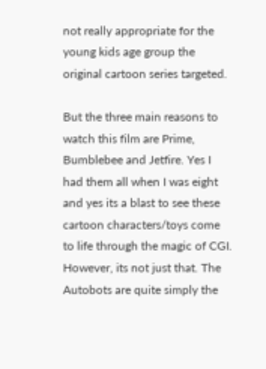not really appropriate for the young kids age group the original cartoon series targeted.

But the three main reasons to watch this film are Prime, Bumblebee and Jetfire. Yes I had them all when I was eight and yes its a blast to see these cartoon characters/toys come to life through the magic of CGI. However, its not just that. The Autobots are quite simply the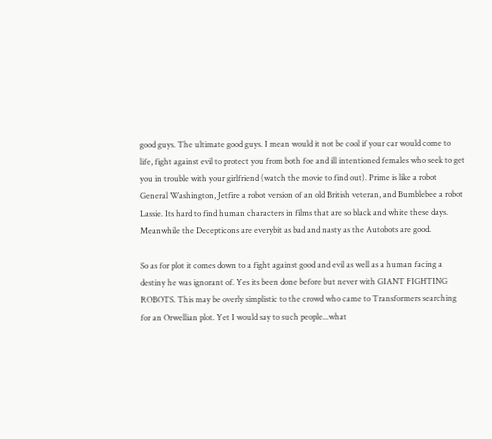good guys. The ultimate good guys. I mean would it not be cool if your car would come to life, fight against evil to protect you from both foe and ill intentioned females who seek to get you in trouble with your girlfriend (watch the movie to find out). Prime is like a robot General Washington, Jetfire a robot version of an old British veteran, and Bumblebee a robot Lassie. Its hard to find human characters in films that are so black and white these days. Meanwhile the Decepticons are everybit as bad and nasty as the Autobots are good.

So as for plot it comes down to a fight against good and evil as well as a human facing a destiny he was ignorant of. Yes its been done before but never with GIANT FIGHTING ROBOTS. This may be overly simplistic to the crowd who came to Transformers searching for an Orwellian plot. Yet I would say to such people...what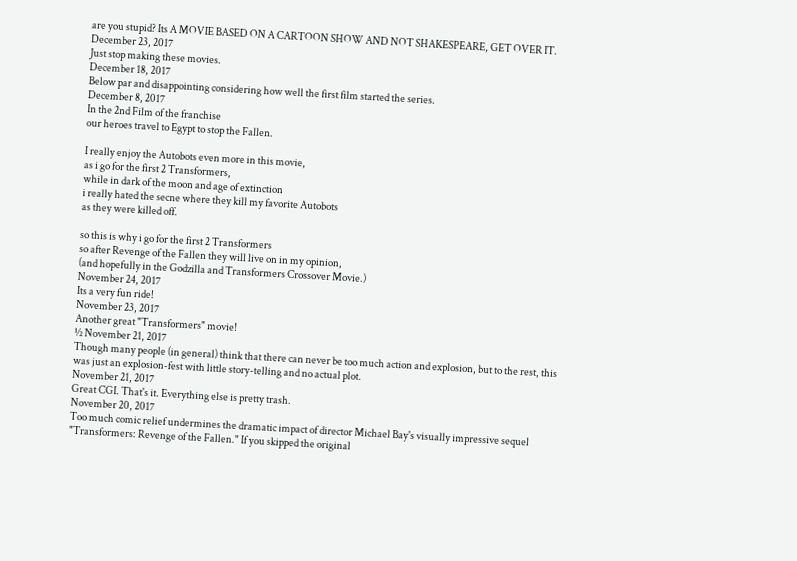are you stupid? Its A MOVIE BASED ON A CARTOON SHOW AND NOT SHAKESPEARE, GET OVER IT.
December 23, 2017
Just stop making these movies.
December 18, 2017
Below par and disappointing considering how well the first film started the series.
December 8, 2017
In the 2nd Film of the franchise
our heroes travel to Egypt to stop the Fallen.

I really enjoy the Autobots even more in this movie,
as i go for the first 2 Transformers,
while in dark of the moon and age of extinction
i really hated the secne where they kill my favorite Autobots
as they were killed off.

so this is why i go for the first 2 Transformers
so after Revenge of the Fallen they will live on in my opinion,
(and hopefully in the Godzilla and Transformers Crossover Movie.)
November 24, 2017
Its a very fun ride!
November 23, 2017
Another great "Transformers" movie!
½ November 21, 2017
Though many people (in general) think that there can never be too much action and explosion, but to the rest, this was just an explosion-fest with little story-telling and no actual plot.
November 21, 2017
Great CGI. That's it. Everything else is pretty trash.
November 20, 2017
Too much comic relief undermines the dramatic impact of director Michael Bay's visually impressive sequel "Transformers: Revenge of the Fallen." If you skipped the original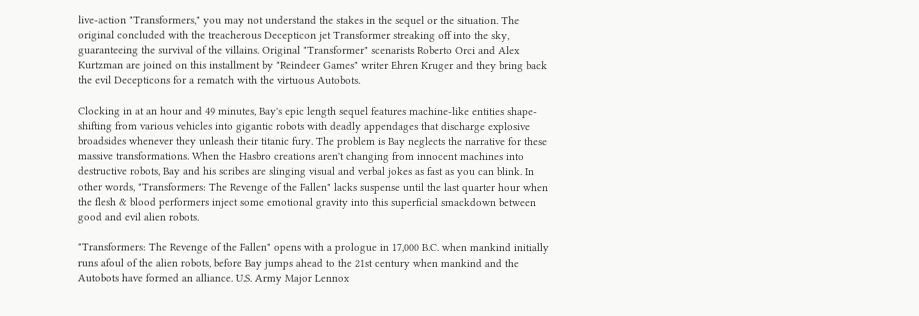live-action "Transformers," you may not understand the stakes in the sequel or the situation. The original concluded with the treacherous Decepticon jet Transformer streaking off into the sky, guaranteeing the survival of the villains. Original "Transformer" scenarists Roberto Orci and Alex Kurtzman are joined on this installment by "Reindeer Games" writer Ehren Kruger and they bring back the evil Decepticons for a rematch with the virtuous Autobots.

Clocking in at an hour and 49 minutes, Bay's epic length sequel features machine-like entities shape-shifting from various vehicles into gigantic robots with deadly appendages that discharge explosive broadsides whenever they unleash their titanic fury. The problem is Bay neglects the narrative for these massive transformations. When the Hasbro creations aren't changing from innocent machines into destructive robots, Bay and his scribes are slinging visual and verbal jokes as fast as you can blink. In other words, "Transformers: The Revenge of the Fallen" lacks suspense until the last quarter hour when the flesh & blood performers inject some emotional gravity into this superficial smackdown between good and evil alien robots.

"Transformers: The Revenge of the Fallen" opens with a prologue in 17,000 B.C. when mankind initially runs afoul of the alien robots, before Bay jumps ahead to the 21st century when mankind and the Autobots have formed an alliance. U.S. Army Major Lennox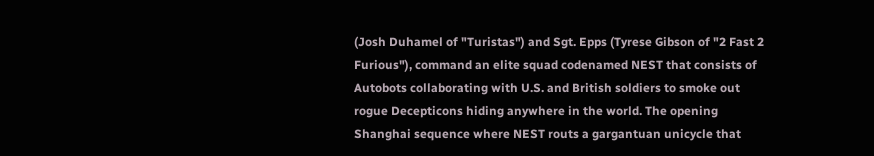(Josh Duhamel of "Turistas") and Sgt. Epps (Tyrese Gibson of "2 Fast 2 Furious"), command an elite squad codenamed NEST that consists of Autobots collaborating with U.S. and British soldiers to smoke out rogue Decepticons hiding anywhere in the world. The opening Shanghai sequence where NEST routs a gargantuan unicycle that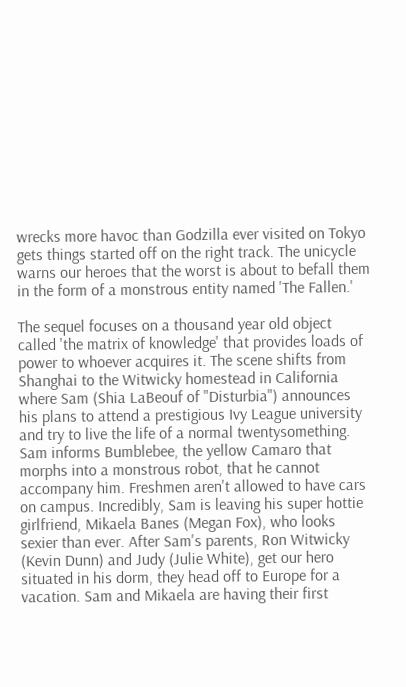wrecks more havoc than Godzilla ever visited on Tokyo gets things started off on the right track. The unicycle warns our heroes that the worst is about to befall them in the form of a monstrous entity named 'The Fallen.'

The sequel focuses on a thousand year old object called 'the matrix of knowledge' that provides loads of power to whoever acquires it. The scene shifts from Shanghai to the Witwicky homestead in California where Sam (Shia LaBeouf of "Disturbia") announces his plans to attend a prestigious Ivy League university and try to live the life of a normal twentysomething. Sam informs Bumblebee, the yellow Camaro that morphs into a monstrous robot, that he cannot accompany him. Freshmen aren't allowed to have cars on campus. Incredibly, Sam is leaving his super hottie girlfriend, Mikaela Banes (Megan Fox), who looks sexier than ever. After Sam's parents, Ron Witwicky (Kevin Dunn) and Judy (Julie White), get our hero situated in his dorm, they head off to Europe for a vacation. Sam and Mikaela are having their first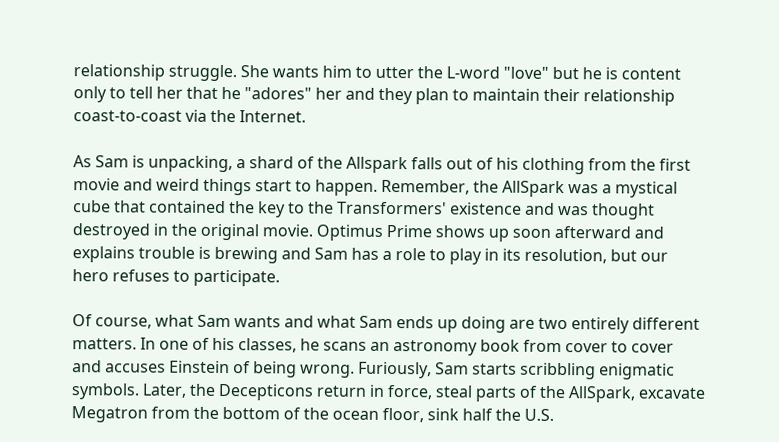relationship struggle. She wants him to utter the L-word "love" but he is content only to tell her that he "adores" her and they plan to maintain their relationship coast-to-coast via the Internet.

As Sam is unpacking, a shard of the Allspark falls out of his clothing from the first movie and weird things start to happen. Remember, the AllSpark was a mystical cube that contained the key to the Transformers' existence and was thought destroyed in the original movie. Optimus Prime shows up soon afterward and explains trouble is brewing and Sam has a role to play in its resolution, but our hero refuses to participate.

Of course, what Sam wants and what Sam ends up doing are two entirely different matters. In one of his classes, he scans an astronomy book from cover to cover and accuses Einstein of being wrong. Furiously, Sam starts scribbling enigmatic symbols. Later, the Decepticons return in force, steal parts of the AllSpark, excavate Megatron from the bottom of the ocean floor, sink half the U.S.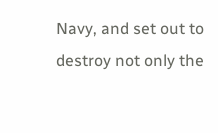Navy, and set out to destroy not only the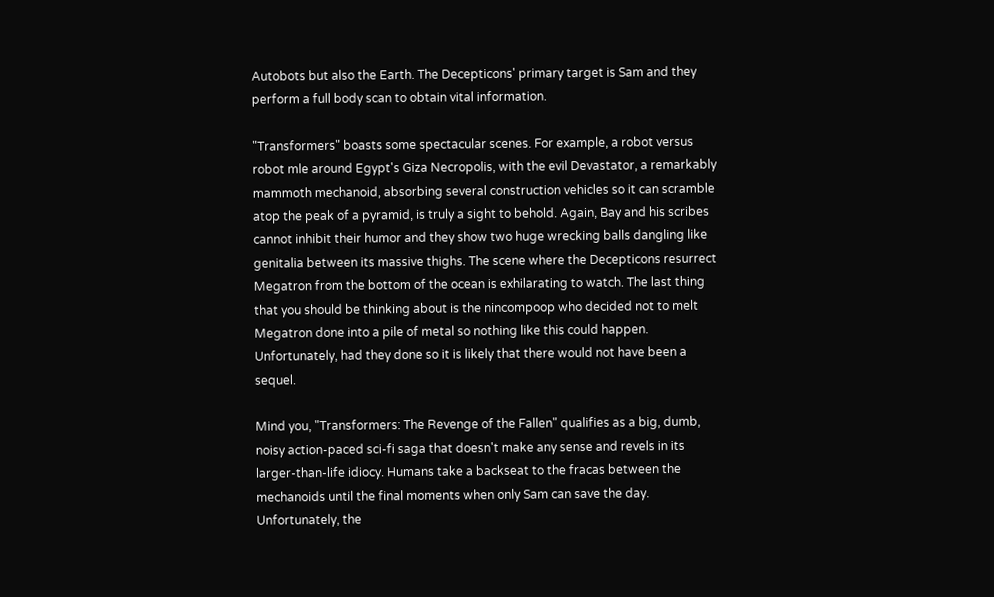Autobots but also the Earth. The Decepticons' primary target is Sam and they perform a full body scan to obtain vital information.

"Transformers" boasts some spectacular scenes. For example, a robot versus robot mle around Egypt's Giza Necropolis, with the evil Devastator, a remarkably mammoth mechanoid, absorbing several construction vehicles so it can scramble atop the peak of a pyramid, is truly a sight to behold. Again, Bay and his scribes cannot inhibit their humor and they show two huge wrecking balls dangling like genitalia between its massive thighs. The scene where the Decepticons resurrect Megatron from the bottom of the ocean is exhilarating to watch. The last thing that you should be thinking about is the nincompoop who decided not to melt Megatron done into a pile of metal so nothing like this could happen. Unfortunately, had they done so it is likely that there would not have been a sequel.

Mind you, "Transformers: The Revenge of the Fallen" qualifies as a big, dumb, noisy action-paced sci-fi saga that doesn't make any sense and revels in its larger-than-life idiocy. Humans take a backseat to the fracas between the mechanoids until the final moments when only Sam can save the day. Unfortunately, the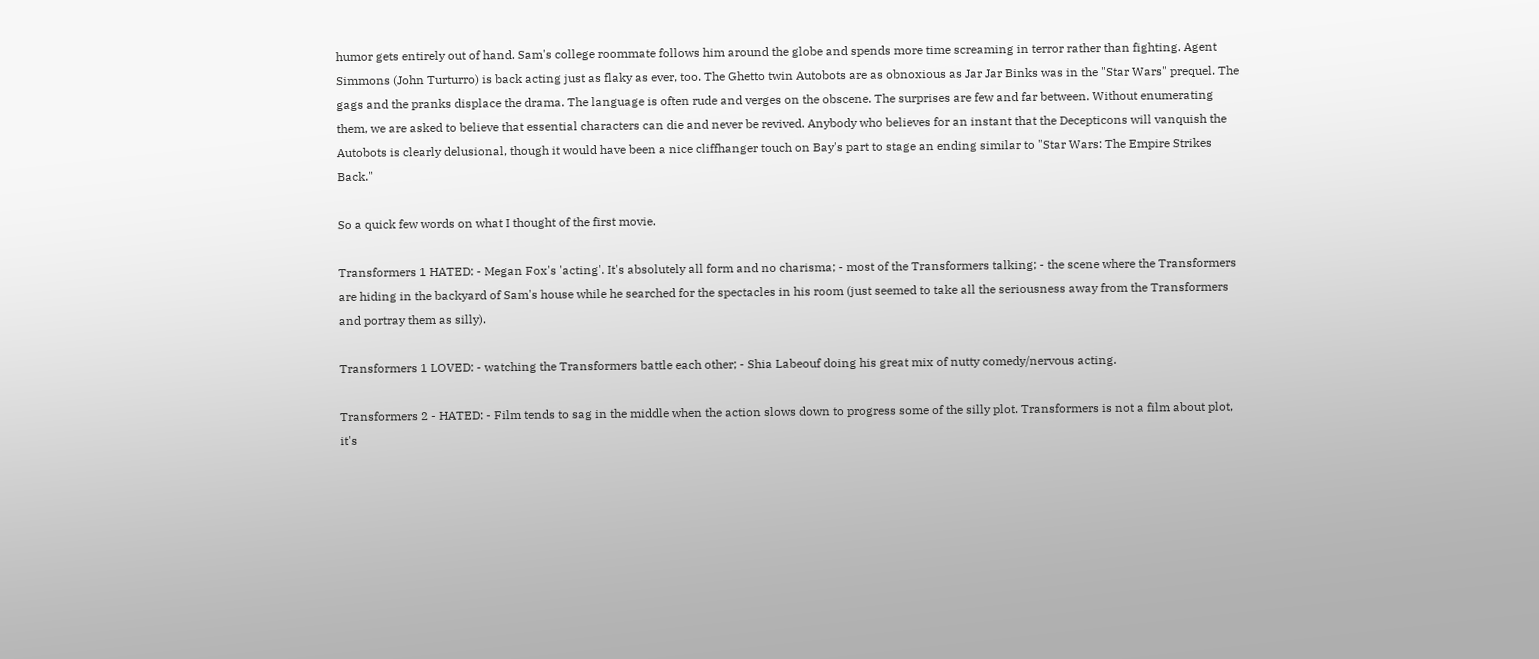humor gets entirely out of hand. Sam's college roommate follows him around the globe and spends more time screaming in terror rather than fighting. Agent Simmons (John Turturro) is back acting just as flaky as ever, too. The Ghetto twin Autobots are as obnoxious as Jar Jar Binks was in the "Star Wars" prequel. The gags and the pranks displace the drama. The language is often rude and verges on the obscene. The surprises are few and far between. Without enumerating them, we are asked to believe that essential characters can die and never be revived. Anybody who believes for an instant that the Decepticons will vanquish the Autobots is clearly delusional, though it would have been a nice cliffhanger touch on Bay's part to stage an ending similar to "Star Wars: The Empire Strikes Back."

So a quick few words on what I thought of the first movie.

Transformers 1 HATED: - Megan Fox's 'acting'. It's absolutely all form and no charisma; - most of the Transformers talking; - the scene where the Transformers are hiding in the backyard of Sam's house while he searched for the spectacles in his room (just seemed to take all the seriousness away from the Transformers and portray them as silly).

Transformers 1 LOVED: - watching the Transformers battle each other; - Shia Labeouf doing his great mix of nutty comedy/nervous acting.

Transformers 2 - HATED: - Film tends to sag in the middle when the action slows down to progress some of the silly plot. Transformers is not a film about plot, it's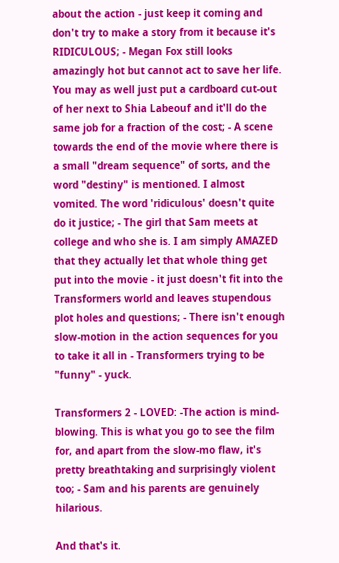about the action - just keep it coming and don't try to make a story from it because it's RIDICULOUS; - Megan Fox still looks amazingly hot but cannot act to save her life. You may as well just put a cardboard cut-out of her next to Shia Labeouf and it'll do the same job for a fraction of the cost; - A scene towards the end of the movie where there is a small "dream sequence" of sorts, and the word "destiny" is mentioned. I almost vomited. The word 'ridiculous' doesn't quite do it justice; - The girl that Sam meets at college and who she is. I am simply AMAZED that they actually let that whole thing get put into the movie - it just doesn't fit into the Transformers world and leaves stupendous plot holes and questions; - There isn't enough slow-motion in the action sequences for you to take it all in - Transformers trying to be "funny" - yuck.

Transformers 2 - LOVED: -The action is mind-blowing. This is what you go to see the film for, and apart from the slow-mo flaw, it's pretty breathtaking and surprisingly violent too; - Sam and his parents are genuinely hilarious.

And that's it.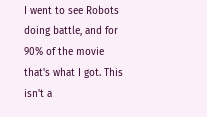I went to see Robots doing battle, and for 90% of the movie that's what I got. This isn't a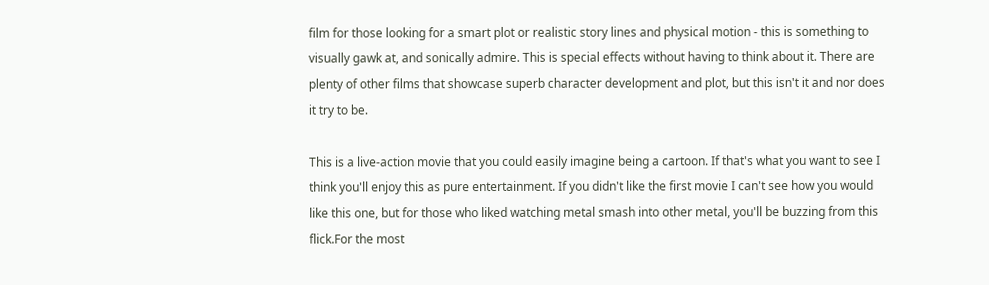film for those looking for a smart plot or realistic story lines and physical motion - this is something to visually gawk at, and sonically admire. This is special effects without having to think about it. There are plenty of other films that showcase superb character development and plot, but this isn't it and nor does it try to be.

This is a live-action movie that you could easily imagine being a cartoon. If that's what you want to see I think you'll enjoy this as pure entertainment. If you didn't like the first movie I can't see how you would like this one, but for those who liked watching metal smash into other metal, you'll be buzzing from this flick.For the most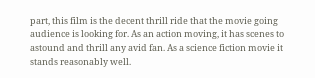part, this film is the decent thrill ride that the movie going audience is looking for. As an action moving, it has scenes to astound and thrill any avid fan. As a science fiction movie it stands reasonably well.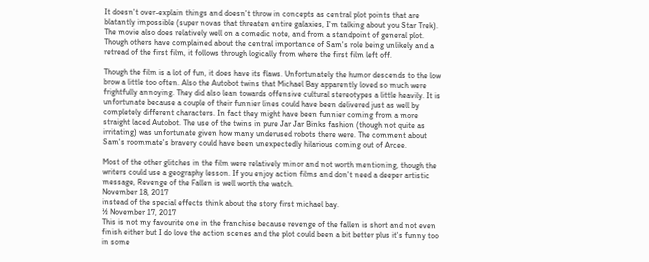It doesn't over-explain things and doesn't throw in concepts as central plot points that are blatantly impossible (super novas that threaten entire galaxies, I'm talking about you Star Trek). The movie also does relatively well on a comedic note, and from a standpoint of general plot. Though others have complained about the central importance of Sam's role being unlikely and a retread of the first film, it follows through logically from where the first film left off.

Though the film is a lot of fun, it does have its flaws. Unfortunately the humor descends to the low brow a little too often. Also the Autobot twins that Michael Bay apparently loved so much were frightfully annoying. They did also lean towards offensive cultural stereotypes a little heavily. It is unfortunate because a couple of their funnier lines could have been delivered just as well by completely different characters. In fact they might have been funnier coming from a more straight laced Autobot. The use of the twins in pure Jar Jar Binks fashion (though not quite as irritating) was unfortunate given how many underused robots there were. The comment about Sam's roommate's bravery could have been unexpectedly hilarious coming out of Arcee.

Most of the other glitches in the film were relatively minor and not worth mentioning, though the writers could use a geography lesson. If you enjoy action films and don't need a deeper artistic message, Revenge of the Fallen is well worth the watch.
November 18, 2017
instead of the special effects think about the story first michael bay.
½ November 17, 2017
This is not my favourite one in the franchise because revenge of the fallen is short and not even finish either but I do love the action scenes and the plot could been a bit better plus it's funny too in some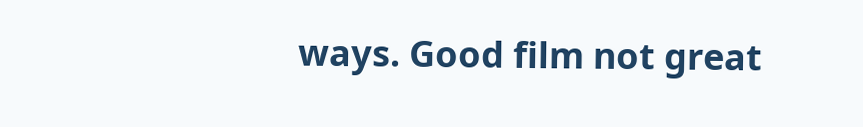ways. Good film not great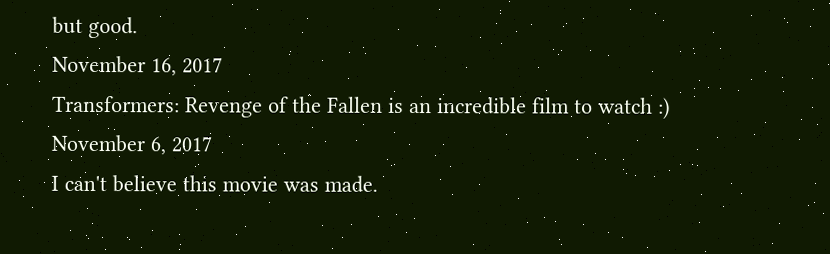but good.
November 16, 2017
Transformers: Revenge of the Fallen is an incredible film to watch :)
November 6, 2017
I can't believe this movie was made.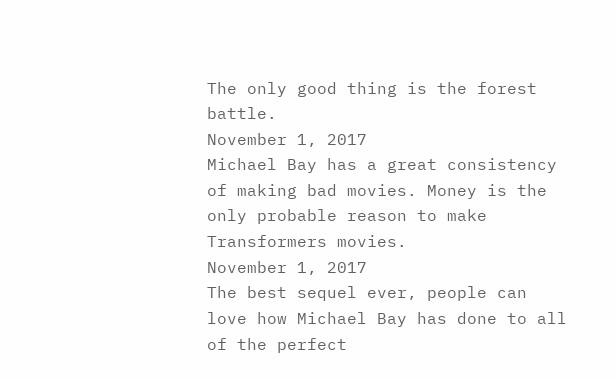The only good thing is the forest battle.
November 1, 2017
Michael Bay has a great consistency of making bad movies. Money is the only probable reason to make Transformers movies.
November 1, 2017
The best sequel ever, people can love how Michael Bay has done to all of the perfect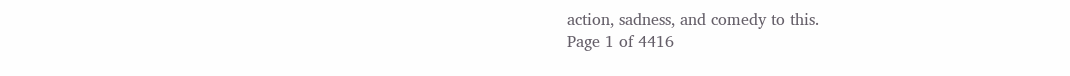action, sadness, and comedy to this.
Page 1 of 4416